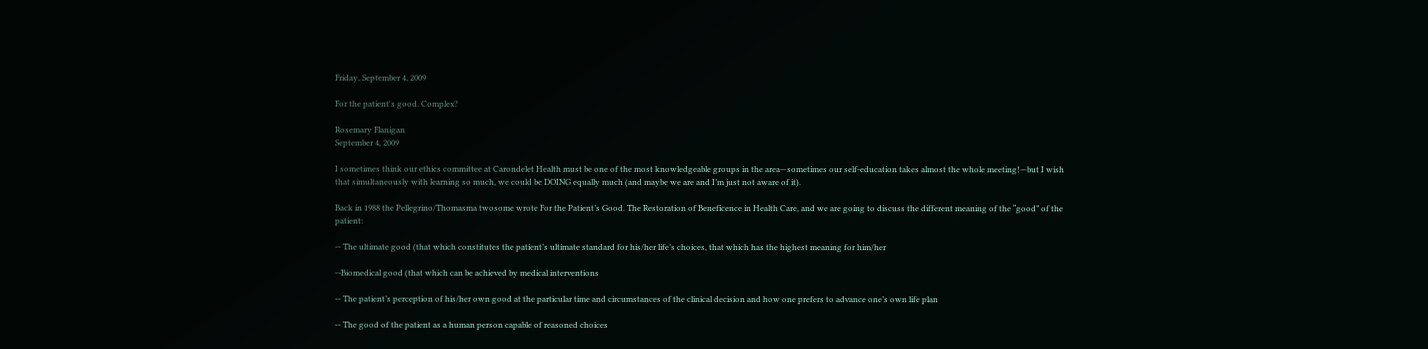Friday, September 4, 2009

For the patient's good. Complex?

Rosemary Flanigan
September 4, 2009

I sometimes think our ethics committee at Carondelet Health must be one of the most knowledgeable groups in the area—sometimes our self-education takes almost the whole meeting!—but I wish that simultaneously with learning so much, we could be DOING equally much (and maybe we are and I’m just not aware of it).

Back in 1988 the Pellegrino/Thomasma twosome wrote For the Patient’s Good. The Restoration of Beneficence in Health Care, and we are going to discuss the different meaning of the “good” of the patient:

-- The ultimate good (that which constitutes the patient’s ultimate standard for his/her life’s choices, that which has the highest meaning for him/her

--Biomedical good (that which can be achieved by medical interventions

-- The patient’s perception of his/her own good at the particular time and circumstances of the clinical decision and how one prefers to advance one’s own life plan

-- The good of the patient as a human person capable of reasoned choices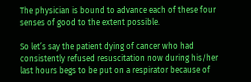The physician is bound to advance each of these four senses of good to the extent possible.

So let’s say the patient dying of cancer who had consistently refused resuscitation now during his/her last hours begs to be put on a respirator because of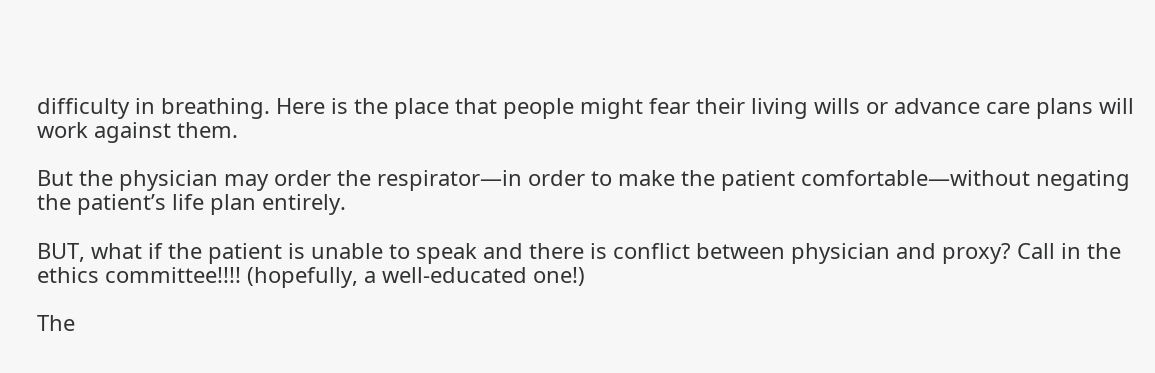difficulty in breathing. Here is the place that people might fear their living wills or advance care plans will work against them.

But the physician may order the respirator—in order to make the patient comfortable—without negating the patient’s life plan entirely.

BUT, what if the patient is unable to speak and there is conflict between physician and proxy? Call in the ethics committee!!!! (hopefully, a well-educated one!)

The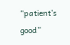“patient’s good”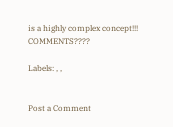is a highly complex concept!!! COMMENTS????

Labels: , ,


Post a Comment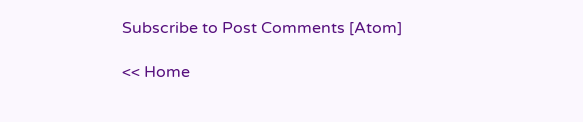Subscribe to Post Comments [Atom]

<< Home